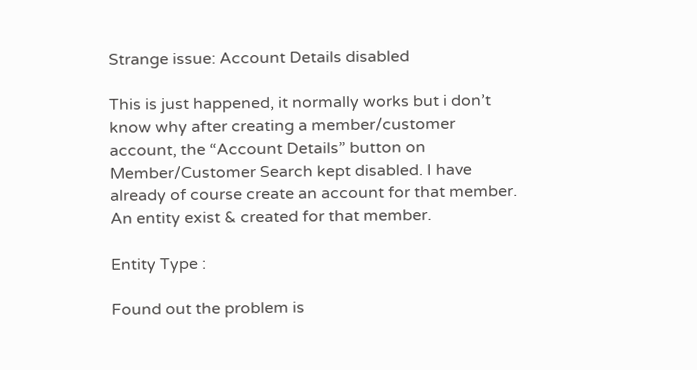Strange issue: Account Details disabled

This is just happened, it normally works but i don’t know why after creating a member/customer account, the “Account Details” button on Member/Customer Search kept disabled. I have already of course create an account for that member. An entity exist & created for that member.

Entity Type :

Found out the problem is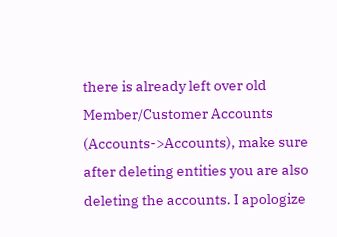there is already left over old Member/Customer Accounts (Accounts->Accounts), make sure after deleting entities you are also deleting the accounts. I apologize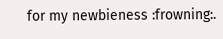for my newbieness :frowning:.